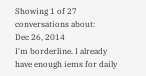Showing 1 of 27 conversations about:
Dec 26, 2014
I'm borderline. I already have enough iems for daily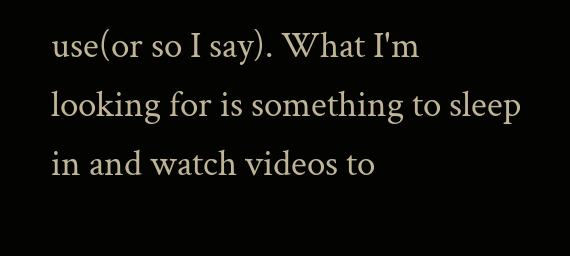use(or so I say). What I'm looking for is something to sleep in and watch videos to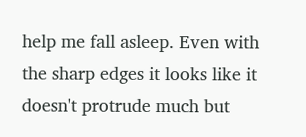help me fall asleep. Even with the sharp edges it looks like it doesn't protrude much but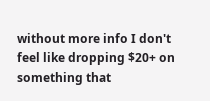without more info I don't feel like dropping $20+ on something that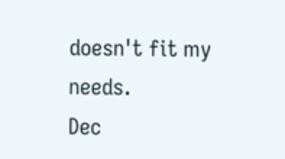doesn't fit my needs.
Dec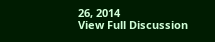26, 2014
View Full Discussion